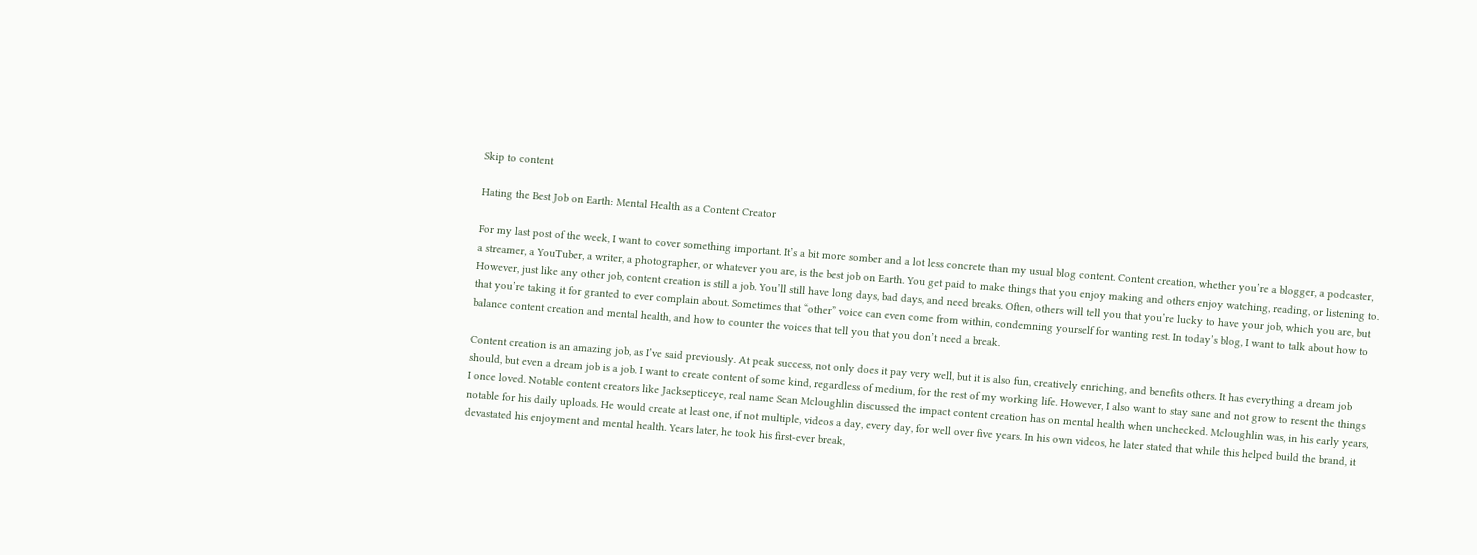Skip to content

Hating the Best Job on Earth: Mental Health as a Content Creator

For my last post of the week, I want to cover something important. It’s a bit more somber and a lot less concrete than my usual blog content. Content creation, whether you’re a blogger, a podcaster, a streamer, a YouTuber, a writer, a photographer, or whatever you are, is the best job on Earth. You get paid to make things that you enjoy making and others enjoy watching, reading, or listening to. However, just like any other job, content creation is still a job. You’ll still have long days, bad days, and need breaks. Often, others will tell you that you’re lucky to have your job, which you are, but that you’re taking it for granted to ever complain about. Sometimes that “other” voice can even come from within, condemning yourself for wanting rest. In today’s blog, I want to talk about how to balance content creation and mental health, and how to counter the voices that tell you that you don’t need a break.

Content creation is an amazing job, as I’ve said previously. At peak success, not only does it pay very well, but it is also fun, creatively enriching, and benefits others. It has everything a dream job should, but even a dream job is a job. I want to create content of some kind, regardless of medium, for the rest of my working life. However, I also want to stay sane and not grow to resent the things I once loved. Notable content creators like Jacksepticeye, real name Sean Mcloughlin discussed the impact content creation has on mental health when unchecked. Mcloughlin was, in his early years, notable for his daily uploads. He would create at least one, if not multiple, videos a day, every day, for well over five years. In his own videos, he later stated that while this helped build the brand, it devastated his enjoyment and mental health. Years later, he took his first-ever break,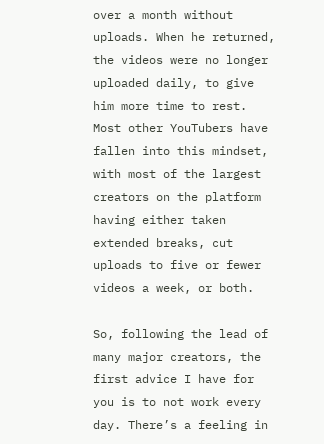over a month without uploads. When he returned, the videos were no longer uploaded daily, to give him more time to rest. Most other YouTubers have fallen into this mindset, with most of the largest creators on the platform having either taken extended breaks, cut uploads to five or fewer videos a week, or both.

So, following the lead of many major creators, the first advice I have for you is to not work every day. There’s a feeling in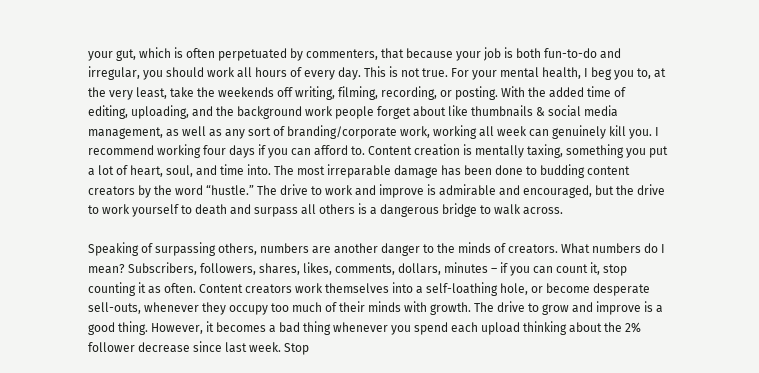your gut, which is often perpetuated by commenters, that because your job is both fun-to-do and irregular, you should work all hours of every day. This is not true. For your mental health, I beg you to, at the very least, take the weekends off writing, filming, recording, or posting. With the added time of editing, uploading, and the background work people forget about like thumbnails & social media management, as well as any sort of branding/corporate work, working all week can genuinely kill you. I recommend working four days if you can afford to. Content creation is mentally taxing, something you put a lot of heart, soul, and time into. The most irreparable damage has been done to budding content creators by the word “hustle.” The drive to work and improve is admirable and encouraged, but the drive to work yourself to death and surpass all others is a dangerous bridge to walk across.

Speaking of surpassing others, numbers are another danger to the minds of creators. What numbers do I mean? Subscribers, followers, shares, likes, comments, dollars, minutes – if you can count it, stop counting it as often. Content creators work themselves into a self-loathing hole, or become desperate sell-outs, whenever they occupy too much of their minds with growth. The drive to grow and improve is a good thing. However, it becomes a bad thing whenever you spend each upload thinking about the 2% follower decrease since last week. Stop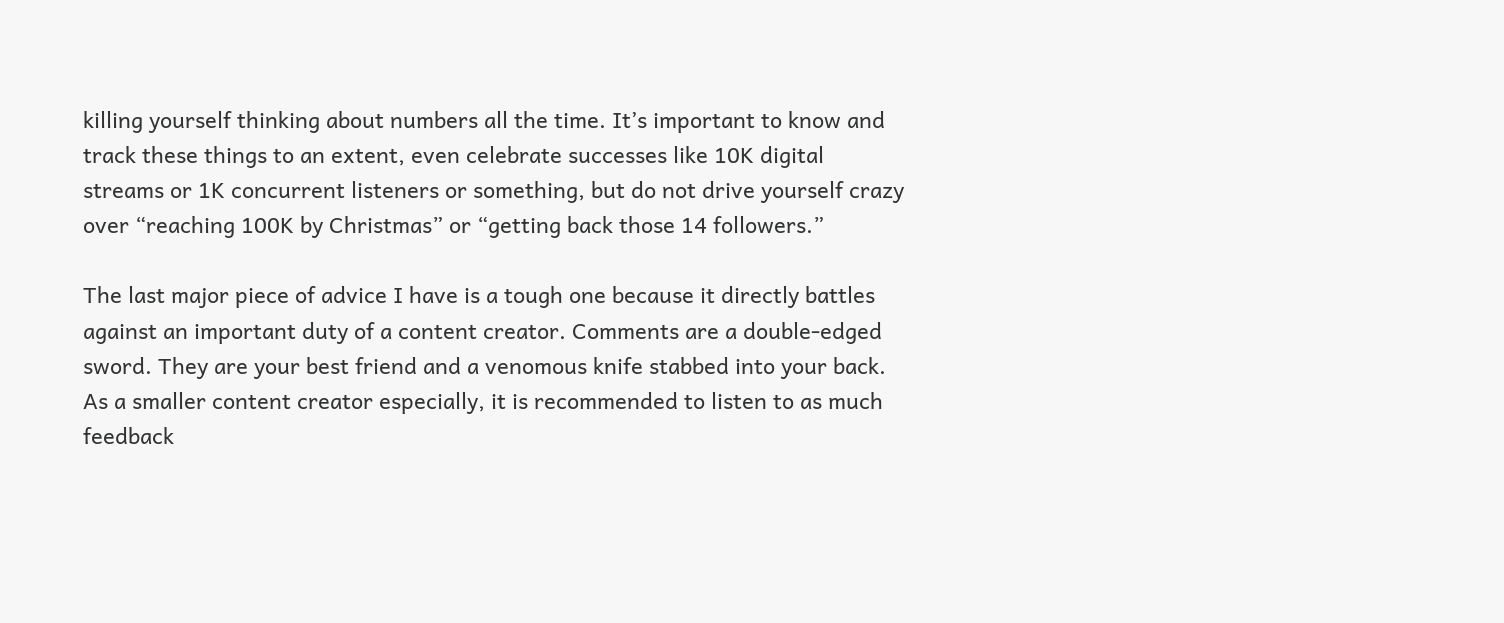killing yourself thinking about numbers all the time. It’s important to know and track these things to an extent, even celebrate successes like 10K digital streams or 1K concurrent listeners or something, but do not drive yourself crazy over “reaching 100K by Christmas” or “getting back those 14 followers.”

The last major piece of advice I have is a tough one because it directly battles against an important duty of a content creator. Comments are a double-edged sword. They are your best friend and a venomous knife stabbed into your back. As a smaller content creator especially, it is recommended to listen to as much feedback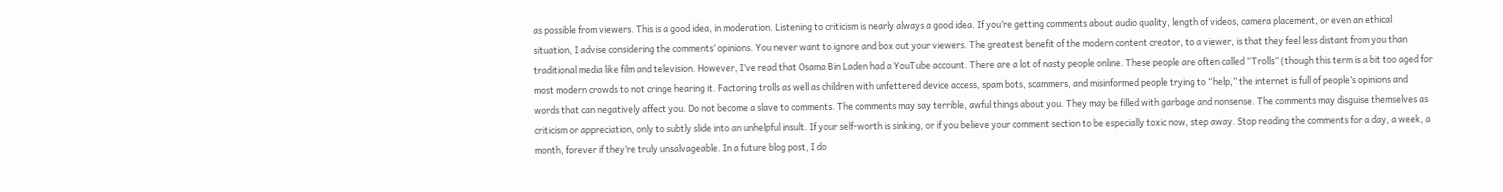as possible from viewers. This is a good idea, in moderation. Listening to criticism is nearly always a good idea. If you’re getting comments about audio quality, length of videos, camera placement, or even an ethical situation, I advise considering the comments’ opinions. You never want to ignore and box out your viewers. The greatest benefit of the modern content creator, to a viewer, is that they feel less distant from you than traditional media like film and television. However, I’ve read that Osama Bin Laden had a YouTube account. There are a lot of nasty people online. These people are often called “Trolls” (though this term is a bit too aged for most modern crowds to not cringe hearing it. Factoring trolls as well as children with unfettered device access, spam bots, scammers, and misinformed people trying to “help,” the internet is full of people’s opinions and words that can negatively affect you. Do not become a slave to comments. The comments may say terrible, awful things about you. They may be filled with garbage and nonsense. The comments may disguise themselves as criticism or appreciation, only to subtly slide into an unhelpful insult. If your self-worth is sinking, or if you believe your comment section to be especially toxic now, step away. Stop reading the comments for a day, a week, a month, forever if they’re truly unsalvageable. In a future blog post, I do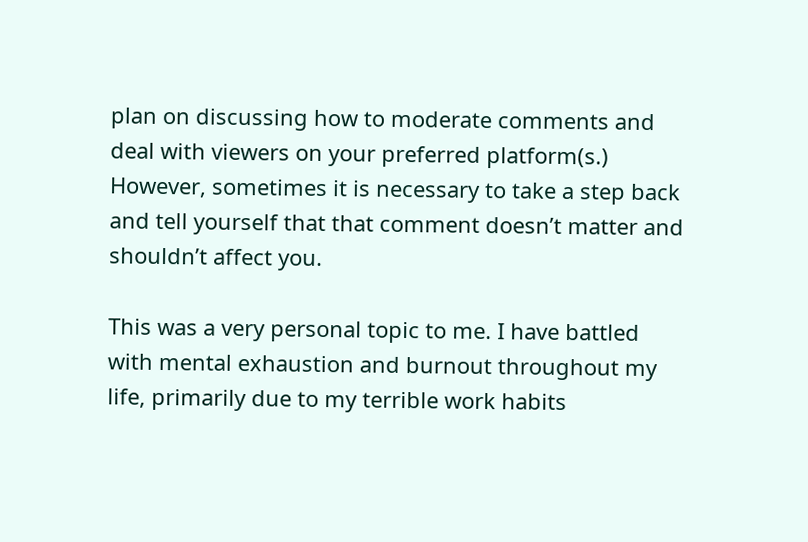plan on discussing how to moderate comments and deal with viewers on your preferred platform(s.) However, sometimes it is necessary to take a step back and tell yourself that that comment doesn’t matter and shouldn’t affect you.

This was a very personal topic to me. I have battled with mental exhaustion and burnout throughout my life, primarily due to my terrible work habits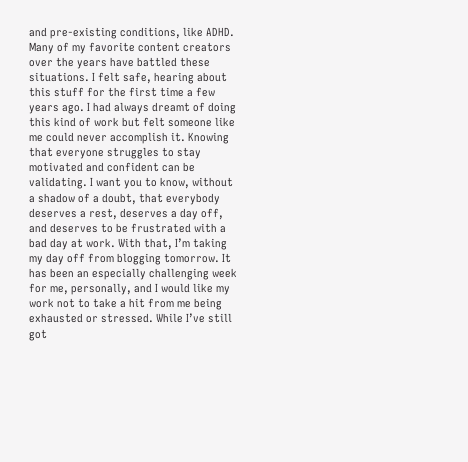and pre-existing conditions, like ADHD. Many of my favorite content creators over the years have battled these situations. I felt safe, hearing about this stuff for the first time a few years ago. I had always dreamt of doing this kind of work but felt someone like me could never accomplish it. Knowing that everyone struggles to stay motivated and confident can be validating. I want you to know, without a shadow of a doubt, that everybody deserves a rest, deserves a day off, and deserves to be frustrated with a bad day at work. With that, I’m taking my day off from blogging tomorrow. It has been an especially challenging week for me, personally, and I would like my work not to take a hit from me being exhausted or stressed. While I’ve still got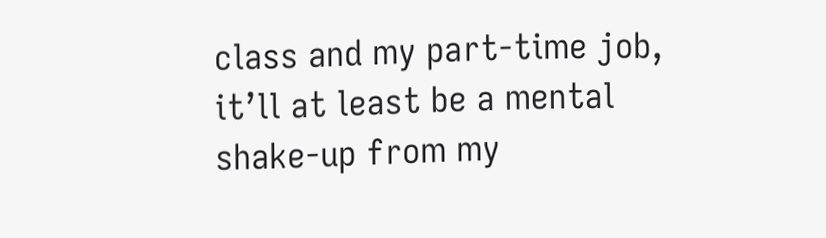class and my part-time job, it’ll at least be a mental shake-up from my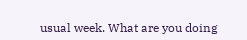usual week. What are you doing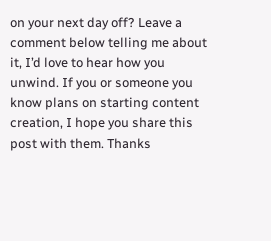on your next day off? Leave a comment below telling me about it, I’d love to hear how you unwind. If you or someone you know plans on starting content creation, I hope you share this post with them. Thanks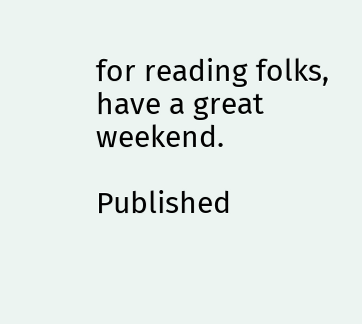for reading folks, have a great weekend.

Published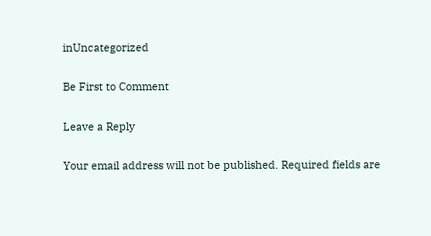inUncategorized

Be First to Comment

Leave a Reply

Your email address will not be published. Required fields are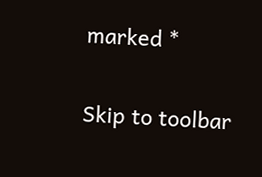marked *

Skip to toolbar